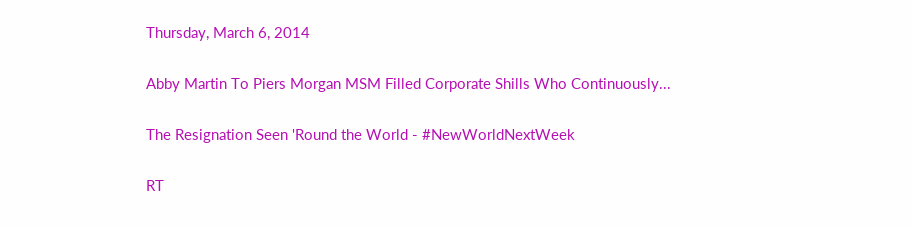Thursday, March 6, 2014

Abby Martin To Piers Morgan MSM Filled Corporate Shills Who Continuously...

The Resignation Seen 'Round the World - #NewWorldNextWeek

RT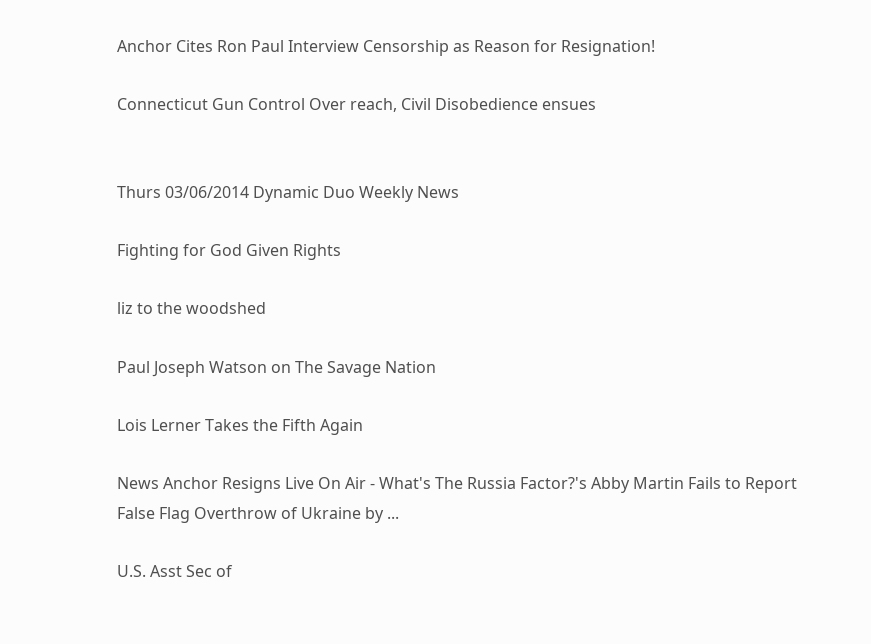Anchor Cites Ron Paul Interview Censorship as Reason for Resignation!

Connecticut Gun Control Over reach, Civil Disobedience ensues


Thurs 03/06/2014 Dynamic Duo Weekly News

Fighting for God Given Rights

liz to the woodshed

Paul Joseph Watson on The Savage Nation

Lois Lerner Takes the Fifth Again

News Anchor Resigns Live On Air - What's The Russia Factor?'s Abby Martin Fails to Report False Flag Overthrow of Ukraine by ...

U.S. Asst Sec of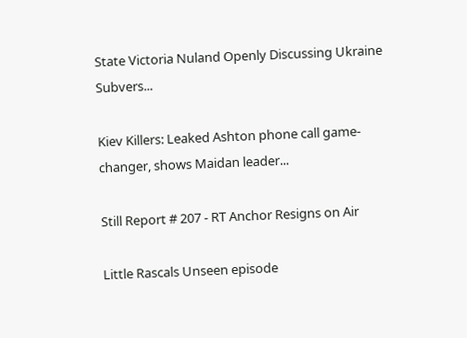State Victoria Nuland Openly Discussing Ukraine Subvers...

Kiev Killers: Leaked Ashton phone call game-changer, shows Maidan leader...

Still Report # 207 - RT Anchor Resigns on Air

Little Rascals Unseen episode